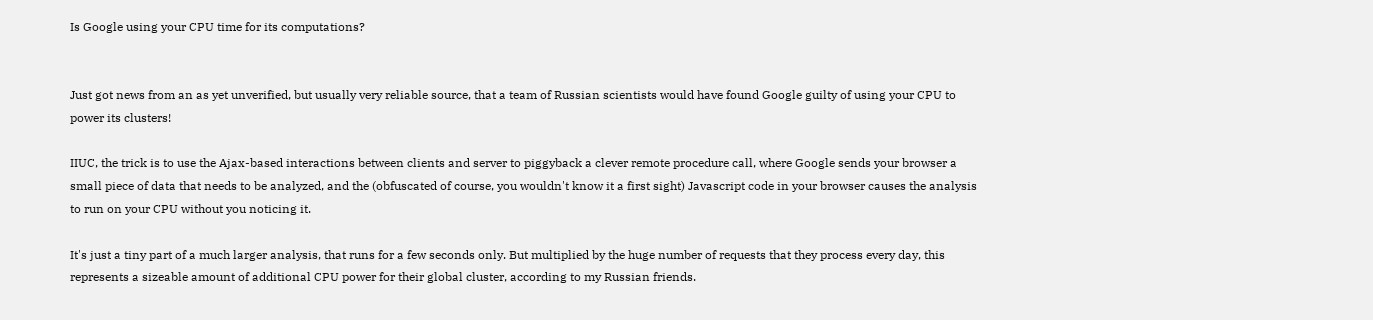Is Google using your CPU time for its computations?


Just got news from an as yet unverified, but usually very reliable source, that a team of Russian scientists would have found Google guilty of using your CPU to power its clusters!

IIUC, the trick is to use the Ajax-based interactions between clients and server to piggyback a clever remote procedure call, where Google sends your browser a small piece of data that needs to be analyzed, and the (obfuscated of course, you wouldn't know it a first sight) Javascript code in your browser causes the analysis to run on your CPU without you noticing it.

It's just a tiny part of a much larger analysis, that runs for a few seconds only. But multiplied by the huge number of requests that they process every day, this represents a sizeable amount of additional CPU power for their global cluster, according to my Russian friends.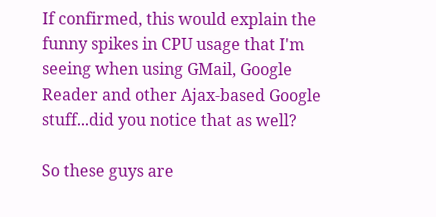If confirmed, this would explain the funny spikes in CPU usage that I'm seeing when using GMail, Google Reader and other Ajax-based Google stuff...did you notice that as well?

So these guys are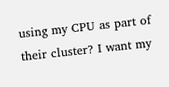using my CPU as part of their cluster? I want my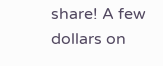share! A few dollars on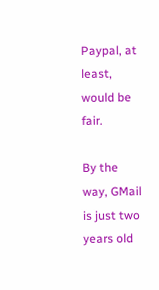Paypal, at least, would be fair.

By the way, GMail is just two years old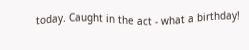today. Caught in the act - what a birthday!